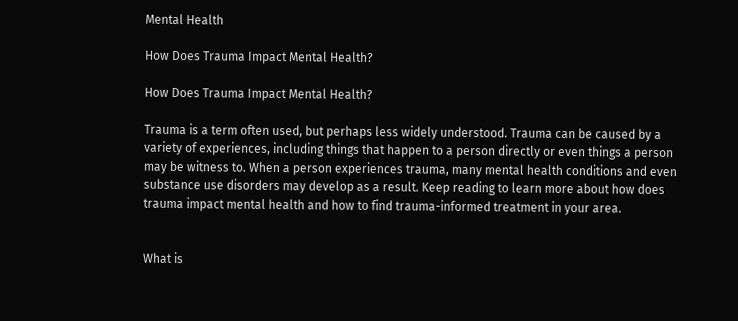Mental Health

How Does Trauma Impact Mental Health?

How Does Trauma Impact Mental Health?

Trauma is a term often used, but perhaps less widely understood. Trauma can be caused by a variety of experiences, including things that happen to a person directly or even things a person may be witness to. When a person experiences trauma, many mental health conditions and even substance use disorders may develop as a result. Keep reading to learn more about how does trauma impact mental health and how to find trauma-informed treatment in your area.


What is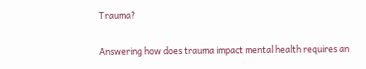Trauma?

Answering how does trauma impact mental health requires an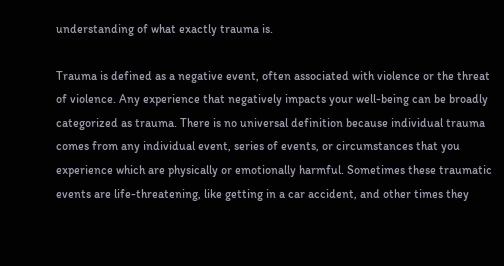understanding of what exactly trauma is.

Trauma is defined as a negative event, often associated with violence or the threat of violence. Any experience that negatively impacts your well-being can be broadly categorized as trauma. There is no universal definition because individual trauma comes from any individual event, series of events, or circumstances that you experience which are physically or emotionally harmful. Sometimes these traumatic events are life-threatening, like getting in a car accident, and other times they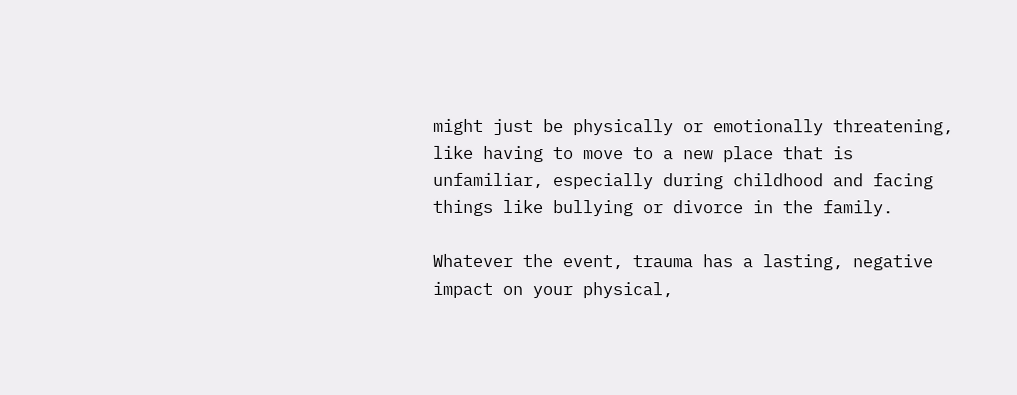might just be physically or emotionally threatening, like having to move to a new place that is unfamiliar, especially during childhood and facing things like bullying or divorce in the family.

Whatever the event, trauma has a lasting, negative impact on your physical,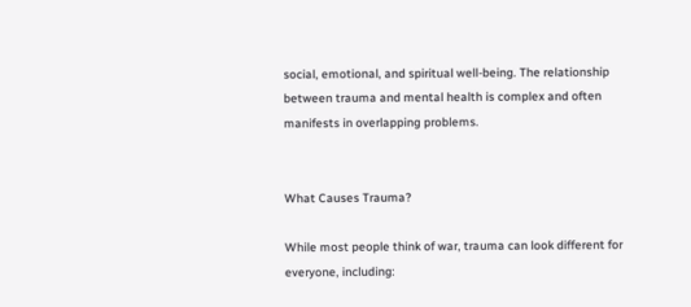social, emotional, and spiritual well-being. The relationship between trauma and mental health is complex and often manifests in overlapping problems.


What Causes Trauma?

While most people think of war, trauma can look different for everyone, including: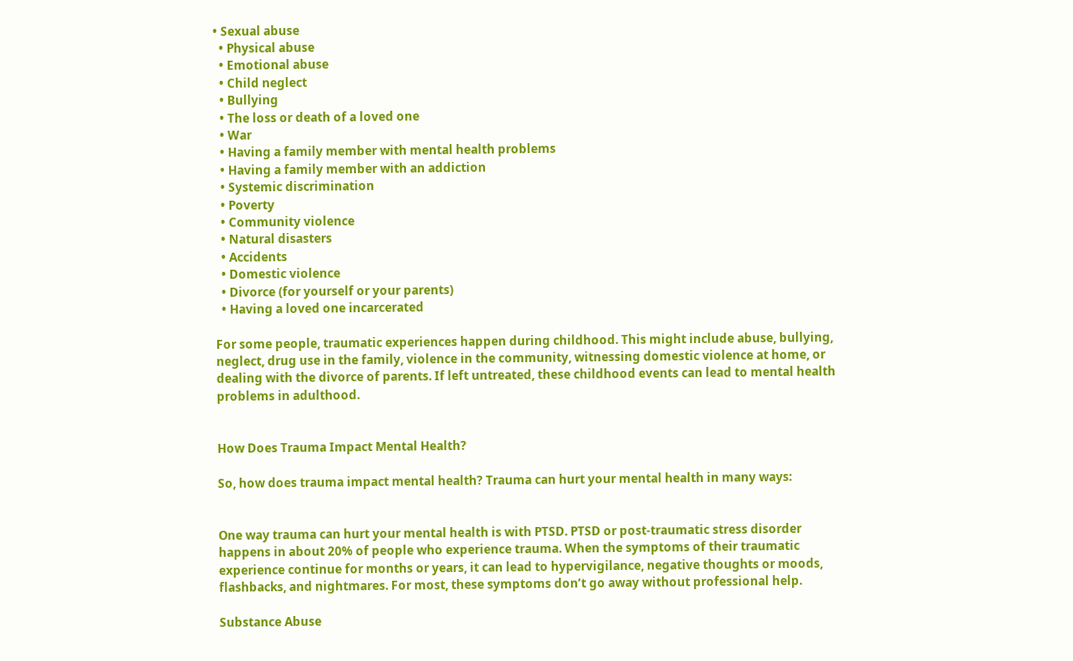• Sexual abuse
  • Physical abuse
  • Emotional abuse
  • Child neglect
  • Bullying
  • The loss or death of a loved one
  • War
  • Having a family member with mental health problems
  • Having a family member with an addiction
  • Systemic discrimination
  • Poverty
  • Community violence
  • Natural disasters
  • Accidents
  • Domestic violence
  • Divorce (for yourself or your parents)
  • Having a loved one incarcerated

For some people, traumatic experiences happen during childhood. This might include abuse, bullying, neglect, drug use in the family, violence in the community, witnessing domestic violence at home, or dealing with the divorce of parents. If left untreated, these childhood events can lead to mental health problems in adulthood.


How Does Trauma Impact Mental Health?

So, how does trauma impact mental health? Trauma can hurt your mental health in many ways:


One way trauma can hurt your mental health is with PTSD. PTSD or post-traumatic stress disorder happens in about 20% of people who experience trauma. When the symptoms of their traumatic experience continue for months or years, it can lead to hypervigilance, negative thoughts or moods, flashbacks, and nightmares. For most, these symptoms don’t go away without professional help.

Substance Abuse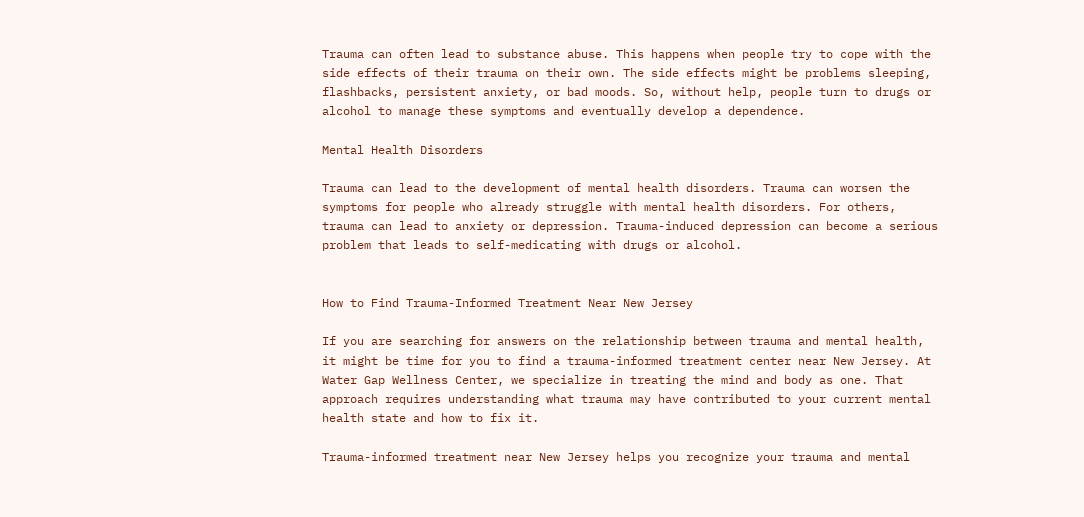Trauma can often lead to substance abuse. This happens when people try to cope with the side effects of their trauma on their own. The side effects might be problems sleeping, flashbacks, persistent anxiety, or bad moods. So, without help, people turn to drugs or alcohol to manage these symptoms and eventually develop a dependence.

Mental Health Disorders

Trauma can lead to the development of mental health disorders. Trauma can worsen the symptoms for people who already struggle with mental health disorders. For others, trauma can lead to anxiety or depression. Trauma-induced depression can become a serious problem that leads to self-medicating with drugs or alcohol.


How to Find Trauma-Informed Treatment Near New Jersey

If you are searching for answers on the relationship between trauma and mental health, it might be time for you to find a trauma-informed treatment center near New Jersey. At Water Gap Wellness Center, we specialize in treating the mind and body as one. That approach requires understanding what trauma may have contributed to your current mental health state and how to fix it.

Trauma-informed treatment near New Jersey helps you recognize your trauma and mental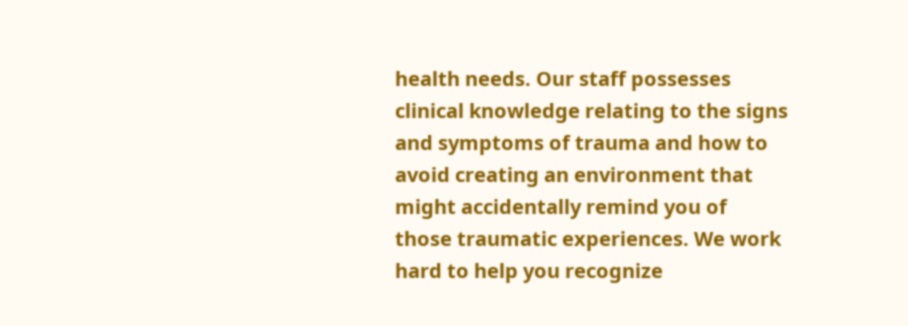health needs. Our staff possesses clinical knowledge relating to the signs and symptoms of trauma and how to avoid creating an environment that might accidentally remind you of those traumatic experiences. We work hard to help you recognize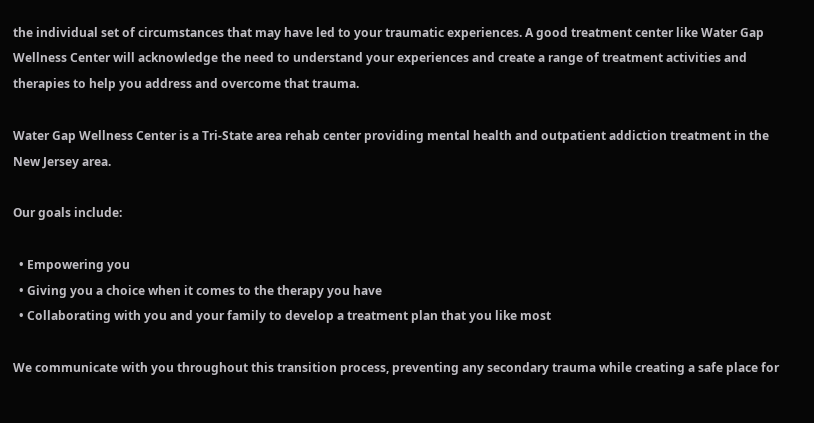the individual set of circumstances that may have led to your traumatic experiences. A good treatment center like Water Gap Wellness Center will acknowledge the need to understand your experiences and create a range of treatment activities and therapies to help you address and overcome that trauma.

Water Gap Wellness Center is a Tri-State area rehab center providing mental health and outpatient addiction treatment in the New Jersey area.

Our goals include:

  • Empowering you
  • Giving you a choice when it comes to the therapy you have
  • Collaborating with you and your family to develop a treatment plan that you like most

We communicate with you throughout this transition process, preventing any secondary trauma while creating a safe place for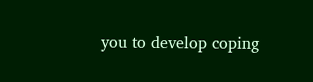you to develop coping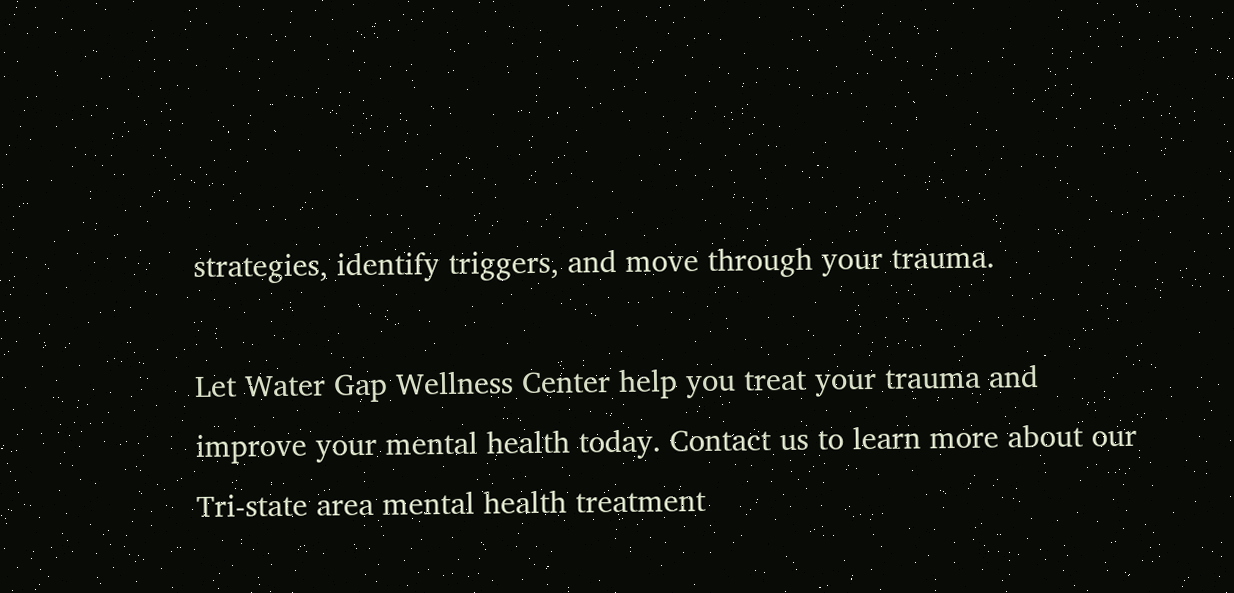strategies, identify triggers, and move through your trauma.

Let Water Gap Wellness Center help you treat your trauma and improve your mental health today. Contact us to learn more about our Tri-state area mental health treatment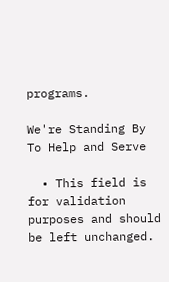programs.

We're Standing By To Help and Serve

  • This field is for validation purposes and should be left unchanged.